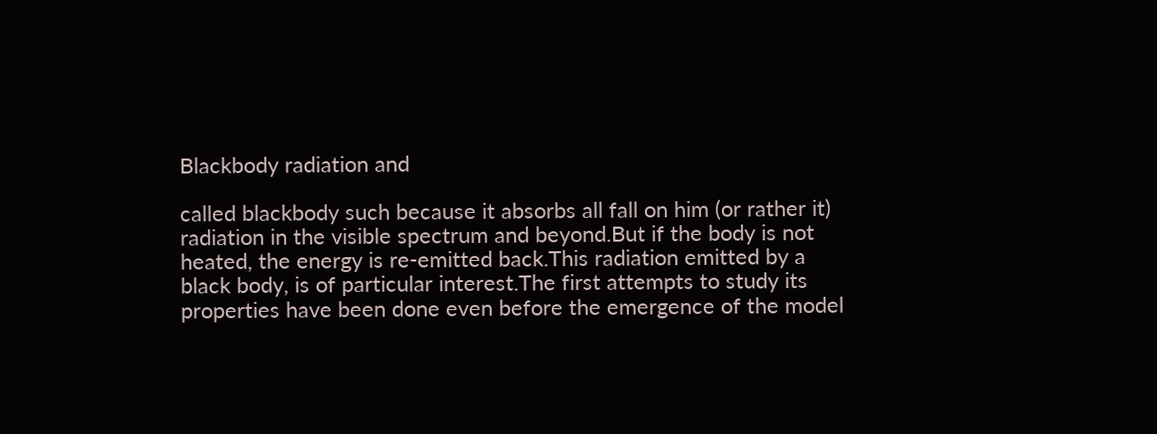Blackbody radiation and

called blackbody such because it absorbs all fall on him (or rather it) radiation in the visible spectrum and beyond.But if the body is not heated, the energy is re-emitted back.This radiation emitted by a black body, is of particular interest.The first attempts to study its properties have been done even before the emergence of the model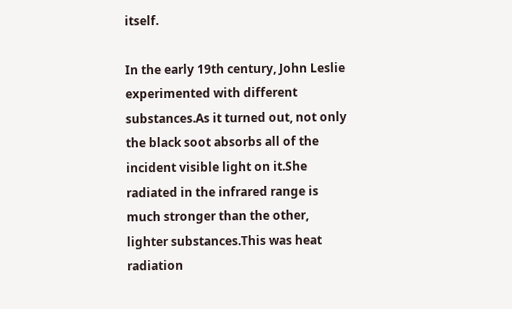itself.

In the early 19th century, John Leslie experimented with different substances.As it turned out, not only the black soot absorbs all of the incident visible light on it.She radiated in the infrared range is much stronger than the other, lighter substances.This was heat radiation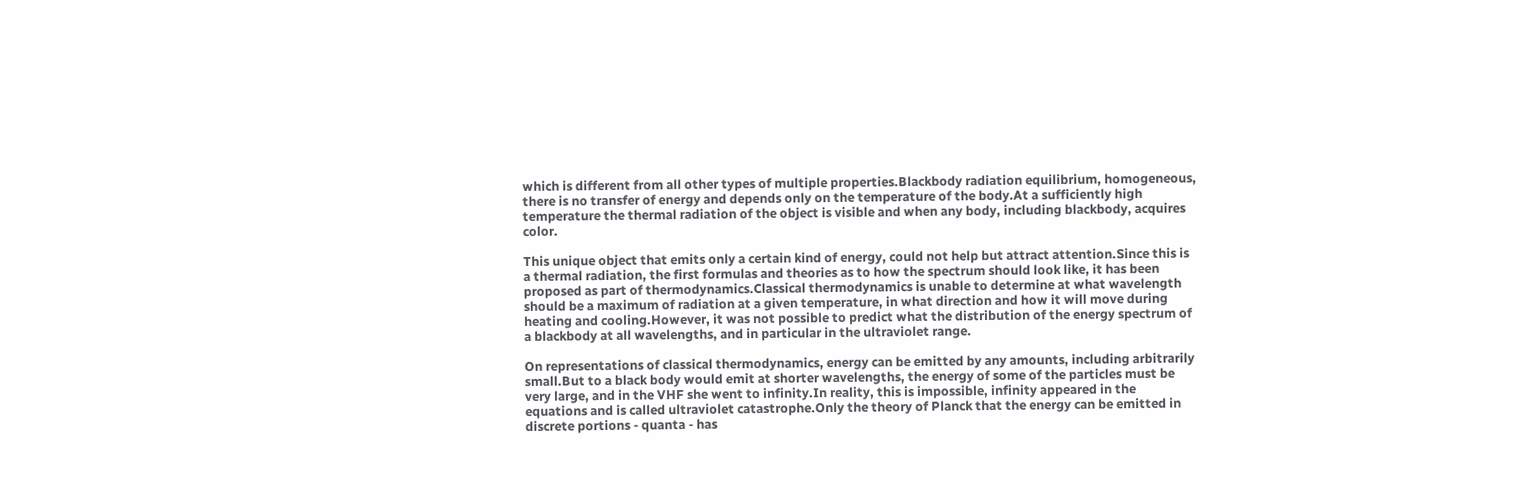which is different from all other types of multiple properties.Blackbody radiation equilibrium, homogeneous, there is no transfer of energy and depends only on the temperature of the body.At a sufficiently high temperature the thermal radiation of the object is visible and when any body, including blackbody, acquires color.

This unique object that emits only a certain kind of energy, could not help but attract attention.Since this is a thermal radiation, the first formulas and theories as to how the spectrum should look like, it has been proposed as part of thermodynamics.Classical thermodynamics is unable to determine at what wavelength should be a maximum of radiation at a given temperature, in what direction and how it will move during heating and cooling.However, it was not possible to predict what the distribution of the energy spectrum of a blackbody at all wavelengths, and in particular in the ultraviolet range.

On representations of classical thermodynamics, energy can be emitted by any amounts, including arbitrarily small.But to a black body would emit at shorter wavelengths, the energy of some of the particles must be very large, and in the VHF she went to infinity.In reality, this is impossible, infinity appeared in the equations and is called ultraviolet catastrophe.Only the theory of Planck that the energy can be emitted in discrete portions - quanta - has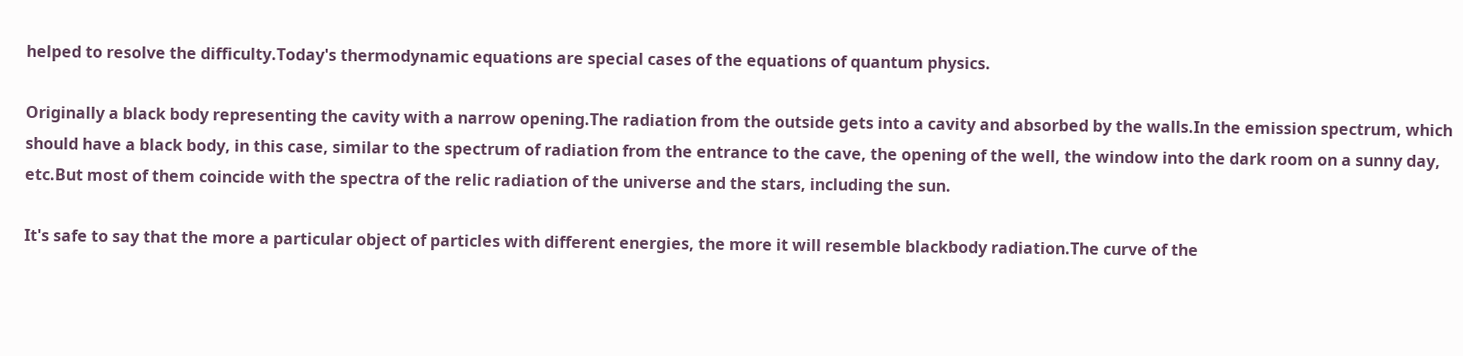helped to resolve the difficulty.Today's thermodynamic equations are special cases of the equations of quantum physics.

Originally a black body representing the cavity with a narrow opening.The radiation from the outside gets into a cavity and absorbed by the walls.In the emission spectrum, which should have a black body, in this case, similar to the spectrum of radiation from the entrance to the cave, the opening of the well, the window into the dark room on a sunny day, etc.But most of them coincide with the spectra of the relic radiation of the universe and the stars, including the sun.

It's safe to say that the more a particular object of particles with different energies, the more it will resemble blackbody radiation.The curve of the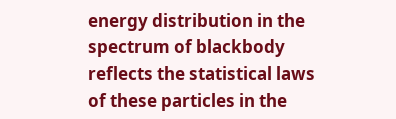energy distribution in the spectrum of blackbody reflects the statistical laws of these particles in the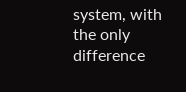system, with the only difference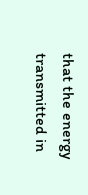that the energy transmitted in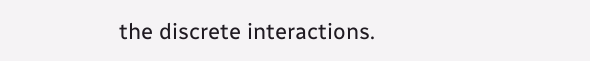the discrete interactions.